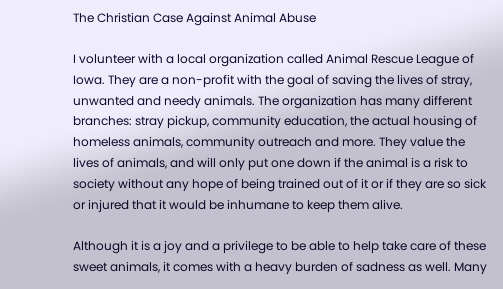The Christian Case Against Animal Abuse

I volunteer with a local organization called Animal Rescue League of Iowa. They are a non-profit with the goal of saving the lives of stray, unwanted and needy animals. The organization has many different branches: stray pickup, community education, the actual housing of homeless animals, community outreach and more. They value the lives of animals, and will only put one down if the animal is a risk to society without any hope of being trained out of it or if they are so sick or injured that it would be inhumane to keep them alive.

Although it is a joy and a privilege to be able to help take care of these sweet animals, it comes with a heavy burden of sadness as well. Many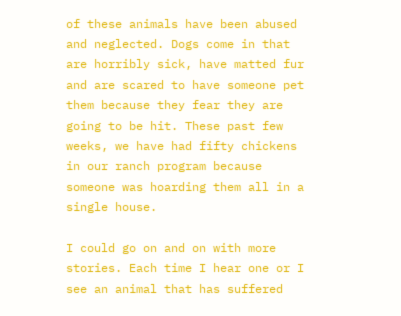of these animals have been abused and neglected. Dogs come in that are horribly sick, have matted fur and are scared to have someone pet them because they fear they are going to be hit. These past few weeks, we have had fifty chickens in our ranch program because someone was hoarding them all in a single house.

I could go on and on with more stories. Each time I hear one or I see an animal that has suffered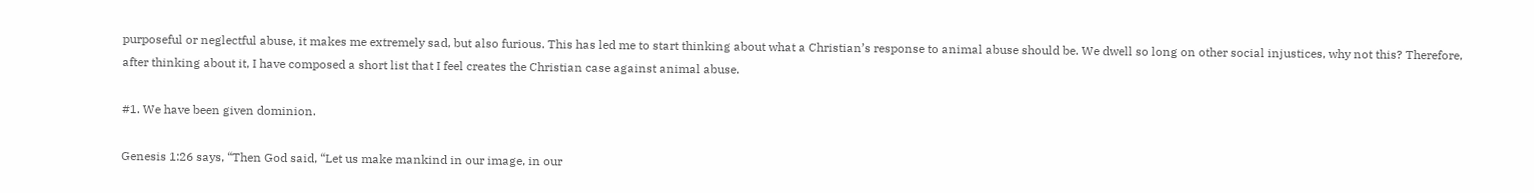purposeful or neglectful abuse, it makes me extremely sad, but also furious. This has led me to start thinking about what a Christian’s response to animal abuse should be. We dwell so long on other social injustices, why not this? Therefore, after thinking about it, I have composed a short list that I feel creates the Christian case against animal abuse.

#1. We have been given dominion.

Genesis 1:26 says, “Then God said, “Let us make mankind in our image, in our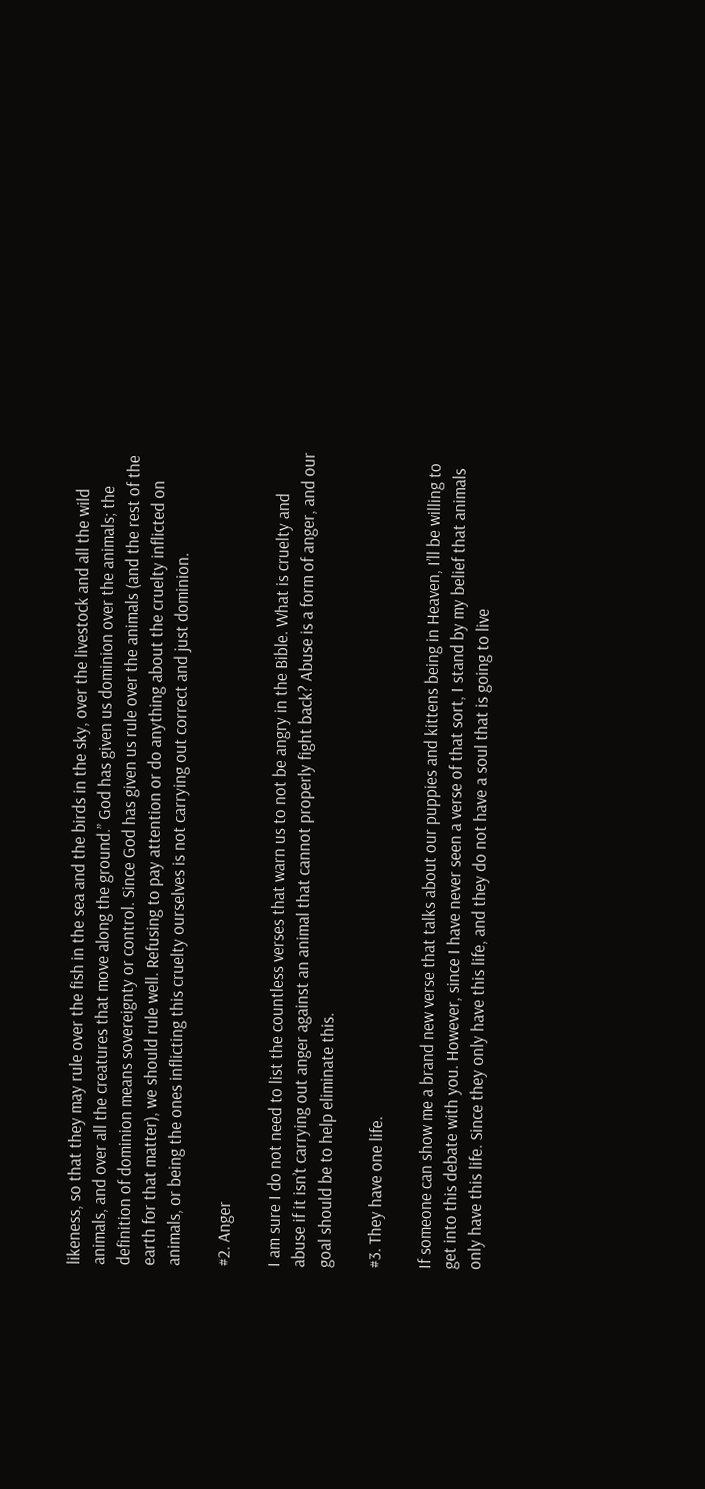likeness, so that they may rule over the fish in the sea and the birds in the sky, over the livestock and all the wild animals, and over all the creatures that move along the ground.” God has given us dominion over the animals; the definition of dominion means sovereignty or control. Since God has given us rule over the animals (and the rest of the earth for that matter), we should rule well. Refusing to pay attention or do anything about the cruelty inflicted on animals, or being the ones inflicting this cruelty ourselves is not carrying out correct and just dominion.

#2. Anger

I am sure I do not need to list the countless verses that warn us to not be angry in the Bible. What is cruelty and abuse if it isn’t carrying out anger against an animal that cannot properly fight back? Abuse is a form of anger, and our goal should be to help eliminate this.

#3. They have one life.

If someone can show me a brand new verse that talks about our puppies and kittens being in Heaven, I’ll be willing to get into this debate with you. However, since I have never seen a verse of that sort, I stand by my belief that animals only have this life. Since they only have this life, and they do not have a soul that is going to live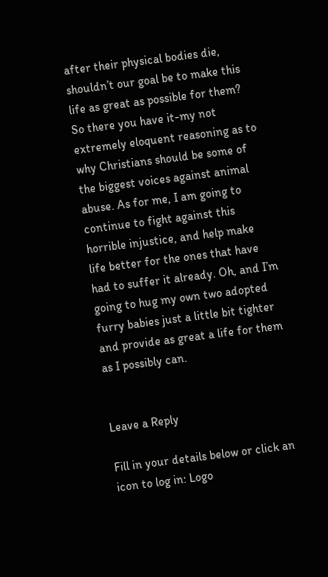after their physical bodies die, shouldn’t our goal be to make this life as great as possible for them?
So there you have it-my not extremely eloquent reasoning as to why Christians should be some of the biggest voices against animal abuse. As for me, I am going to continue to fight against this horrible injustice, and help make life better for the ones that have had to suffer it already. Oh, and I’m going to hug my own two adopted furry babies just a little bit tighter and provide as great a life for them as I possibly can.


Leave a Reply

Fill in your details below or click an icon to log in: Logo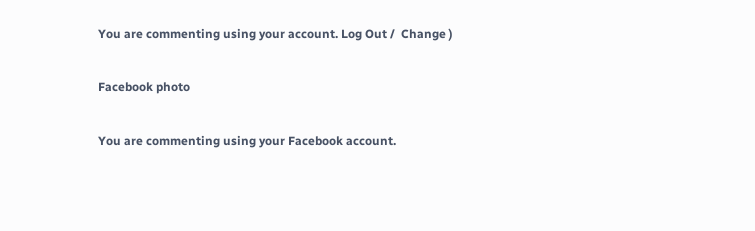You are commenting using your account. Log Out /  Change )

Facebook photo

You are commenting using your Facebook account.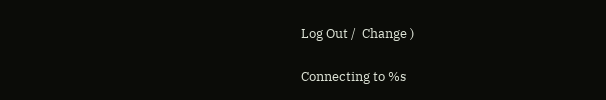Log Out /  Change )

Connecting to %s